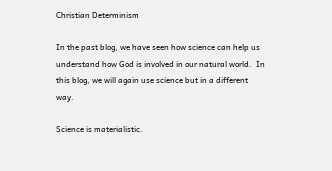Christian Determinism

In the past blog, we have seen how science can help us understand how God is involved in our natural world.  In this blog, we will again use science but in a different way.

Science is materialistic.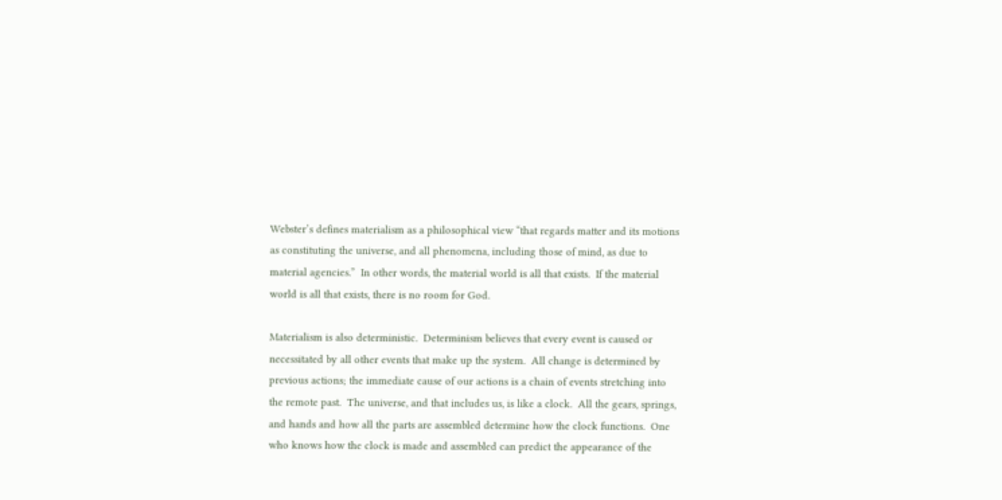Webster’s defines materialism as a philosophical view “that regards matter and its motions as constituting the universe, and all phenomena, including those of mind, as due to material agencies.”  In other words, the material world is all that exists.  If the material world is all that exists, there is no room for God.

Materialism is also deterministic.  Determinism believes that every event is caused or necessitated by all other events that make up the system.  All change is determined by previous actions; the immediate cause of our actions is a chain of events stretching into the remote past.  The universe, and that includes us, is like a clock.  All the gears, springs, and hands and how all the parts are assembled determine how the clock functions.  One who knows how the clock is made and assembled can predict the appearance of the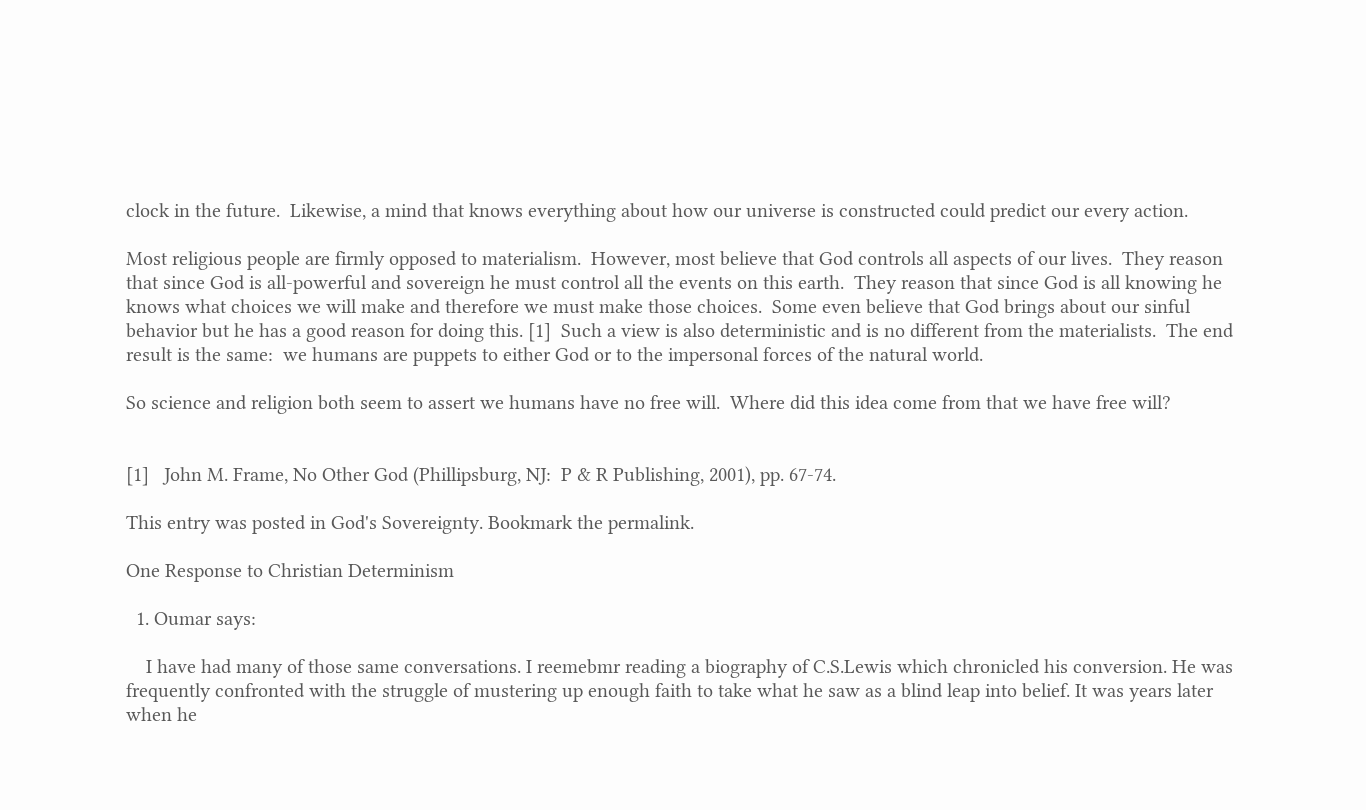clock in the future.  Likewise, a mind that knows everything about how our universe is constructed could predict our every action.

Most religious people are firmly opposed to materialism.  However, most believe that God controls all aspects of our lives.  They reason that since God is all-powerful and sovereign he must control all the events on this earth.  They reason that since God is all knowing he knows what choices we will make and therefore we must make those choices.  Some even believe that God brings about our sinful behavior but he has a good reason for doing this. [1]  Such a view is also deterministic and is no different from the materialists.  The end result is the same:  we humans are puppets to either God or to the impersonal forces of the natural world.

So science and religion both seem to assert we humans have no free will.  Where did this idea come from that we have free will?


[1]   John M. Frame, No Other God (Phillipsburg, NJ:  P & R Publishing, 2001), pp. 67-74.

This entry was posted in God's Sovereignty. Bookmark the permalink.

One Response to Christian Determinism

  1. Oumar says:

    I have had many of those same conversations. I reemebmr reading a biography of C.S.Lewis which chronicled his conversion. He was frequently confronted with the struggle of mustering up enough faith to take what he saw as a blind leap into belief. It was years later when he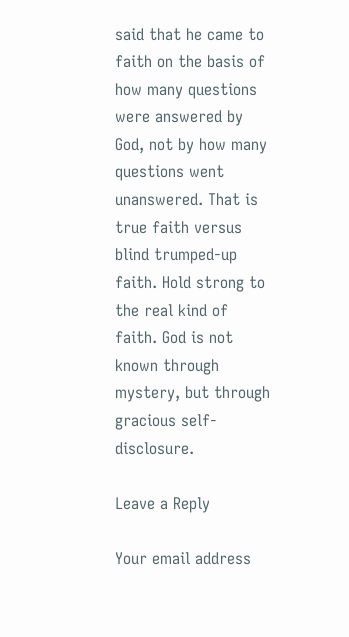said that he came to faith on the basis of how many questions were answered by God, not by how many questions went unanswered. That is true faith versus blind trumped-up faith. Hold strong to the real kind of faith. God is not known through mystery, but through gracious self-disclosure.

Leave a Reply

Your email address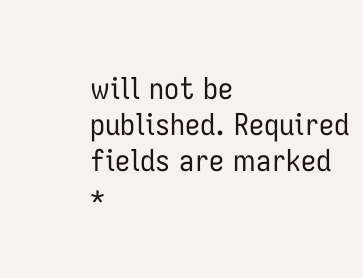will not be published. Required fields are marked *